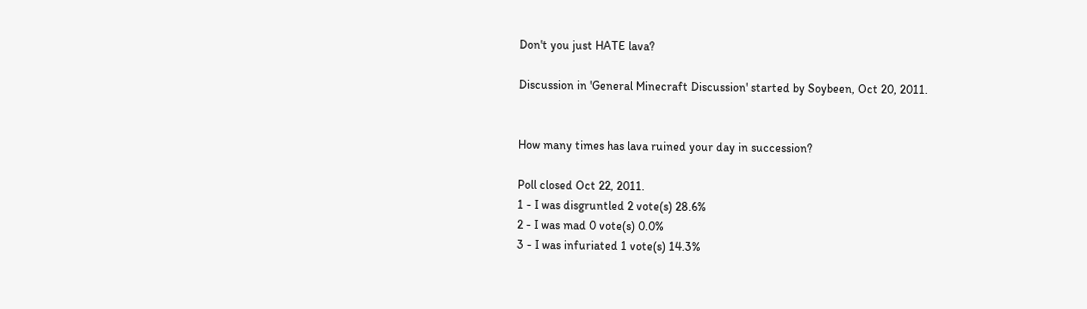Don't you just HATE lava?

Discussion in 'General Minecraft Discussion' started by Soybeen, Oct 20, 2011.


How many times has lava ruined your day in succession?

Poll closed Oct 22, 2011.
1 - I was disgruntled 2 vote(s) 28.6%
2 - I was mad 0 vote(s) 0.0%
3 - I was infuriated 1 vote(s) 14.3%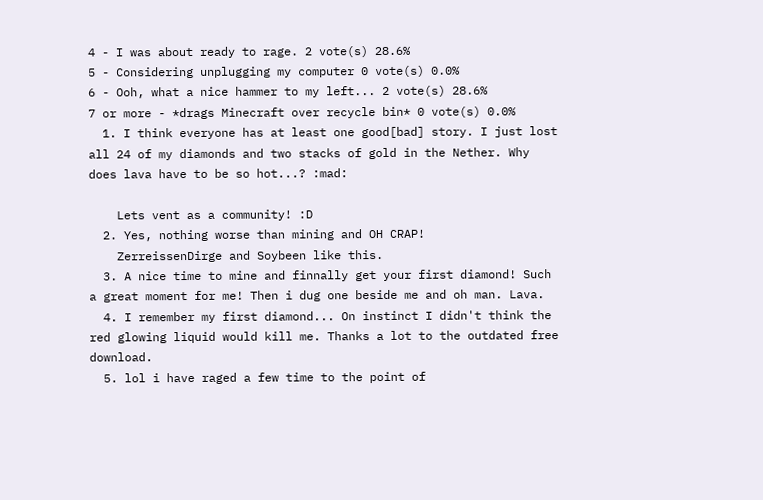4 - I was about ready to rage. 2 vote(s) 28.6%
5 - Considering unplugging my computer 0 vote(s) 0.0%
6 - Ooh, what a nice hammer to my left... 2 vote(s) 28.6%
7 or more - *drags Minecraft over recycle bin* 0 vote(s) 0.0%
  1. I think everyone has at least one good[bad] story. I just lost all 24 of my diamonds and two stacks of gold in the Nether. Why does lava have to be so hot...? :mad:

    Lets vent as a community! :D
  2. Yes, nothing worse than mining and OH CRAP!
    ZerreissenDirge and Soybeen like this.
  3. A nice time to mine and finnally get your first diamond! Such a great moment for me! Then i dug one beside me and oh man. Lava.
  4. I remember my first diamond... On instinct I didn't think the red glowing liquid would kill me. Thanks a lot to the outdated free download.
  5. lol i have raged a few time to the point of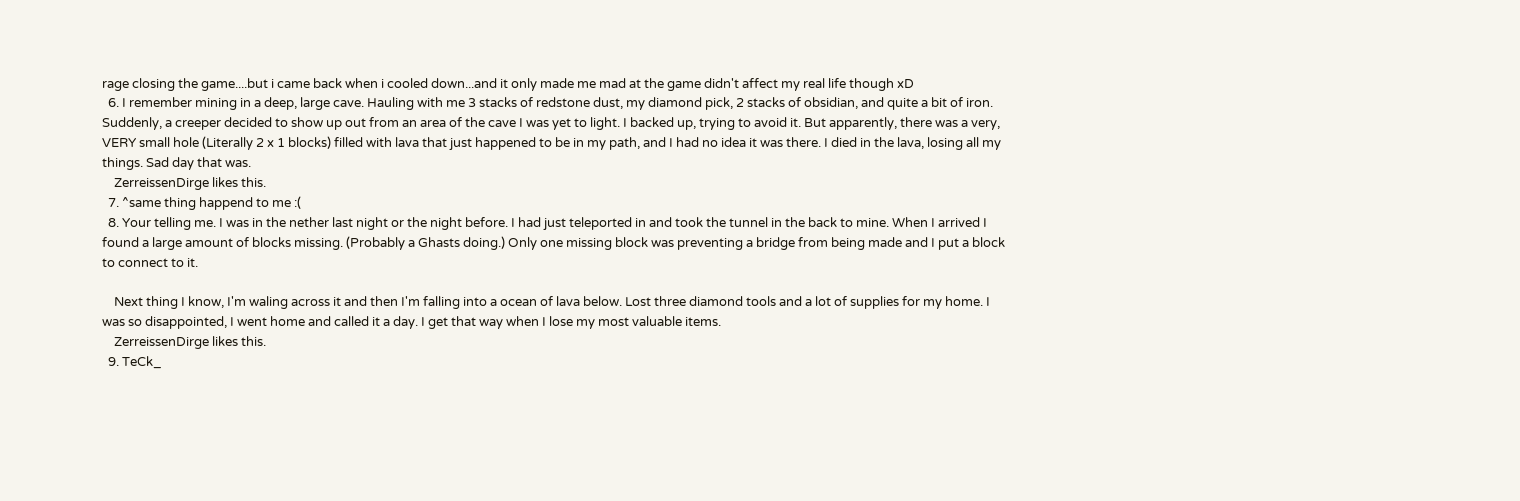rage closing the game....but i came back when i cooled down...and it only made me mad at the game didn't affect my real life though xD
  6. I remember mining in a deep, large cave. Hauling with me 3 stacks of redstone dust, my diamond pick, 2 stacks of obsidian, and quite a bit of iron. Suddenly, a creeper decided to show up out from an area of the cave I was yet to light. I backed up, trying to avoid it. But apparently, there was a very, VERY small hole (Literally 2 x 1 blocks) filled with lava that just happened to be in my path, and I had no idea it was there. I died in the lava, losing all my things. Sad day that was.
    ZerreissenDirge likes this.
  7. ^same thing happend to me :(
  8. Your telling me. I was in the nether last night or the night before. I had just teleported in and took the tunnel in the back to mine. When I arrived I found a large amount of blocks missing. (Probably a Ghasts doing.) Only one missing block was preventing a bridge from being made and I put a block to connect to it.

    Next thing I know, I'm waling across it and then I'm falling into a ocean of lava below. Lost three diamond tools and a lot of supplies for my home. I was so disappointed, I went home and called it a day. I get that way when I lose my most valuable items.
    ZerreissenDirge likes this.
  9. TeCk_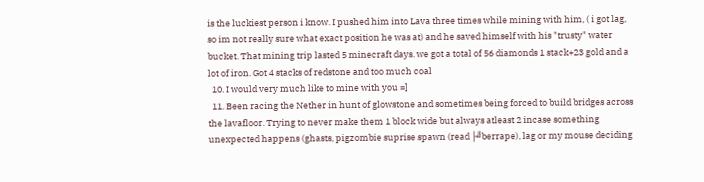is the luckiest person i know. I pushed him into Lava three times while mining with him, ( i got lag, so im not really sure what exact position he was at) and he saved himself with his "trusty" water bucket. That mining trip lasted 5 minecraft days. we got a total of 56 diamonds 1 stack+23 gold and a lot of iron. Got 4 stacks of redstone and too much coal
  10. I would very much like to mine with you =]
  11. Been racing the Nether in hunt of glowstone and sometimes being forced to build bridges across the lavafloor. Trying to never make them 1 block wide but always atleast 2 incase something unexpected happens (ghasts, pigzombie suprise spawn (read ├╝berrape), lag or my mouse deciding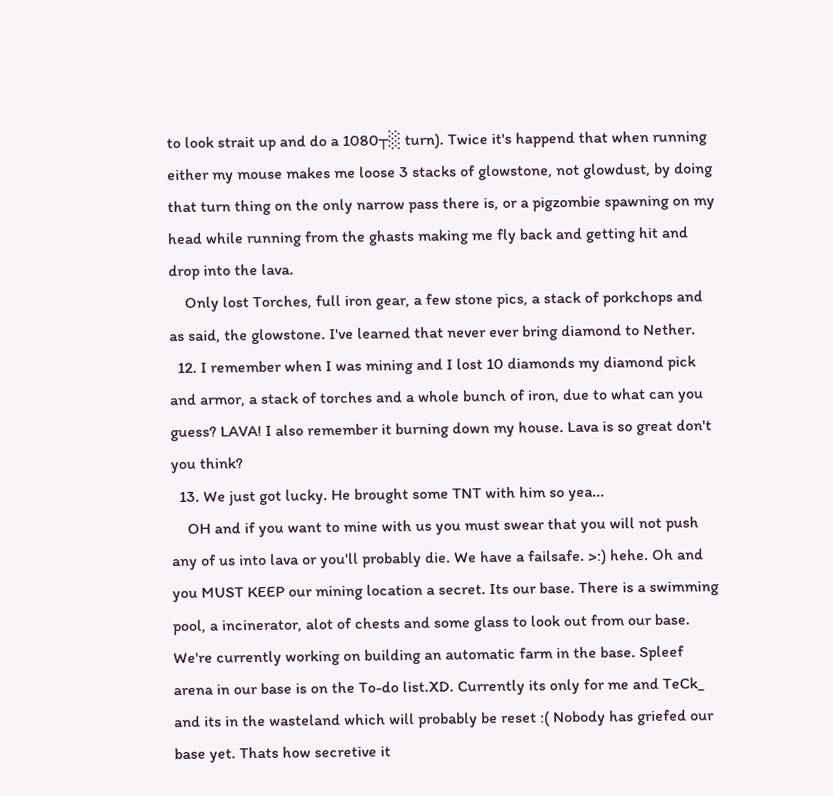to look strait up and do a 1080┬░ turn). Twice it's happend that when running either my mouse makes me loose 3 stacks of glowstone, not glowdust, by doing that turn thing on the only narrow pass there is, or a pigzombie spawning on my head while running from the ghasts making me fly back and getting hit and drop into the lava.
    Only lost Torches, full iron gear, a few stone pics, a stack of porkchops and as said, the glowstone. I've learned that never ever bring diamond to Nether.
  12. I remember when I was mining and I lost 10 diamonds my diamond pick and armor, a stack of torches and a whole bunch of iron, due to what can you guess? LAVA! I also remember it burning down my house. Lava is so great don't you think?
  13. We just got lucky. He brought some TNT with him so yea...
    OH and if you want to mine with us you must swear that you will not push any of us into lava or you'll probably die. We have a failsafe. >:) hehe. Oh and you MUST KEEP our mining location a secret. Its our base. There is a swimming pool, a incinerator, alot of chests and some glass to look out from our base. We're currently working on building an automatic farm in the base. Spleef arena in our base is on the To-do list.XD. Currently its only for me and TeCk_ and its in the wasteland which will probably be reset :( Nobody has griefed our base yet. Thats how secretive it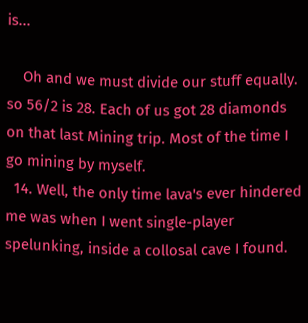is...

    Oh and we must divide our stuff equally. so 56/2 is 28. Each of us got 28 diamonds on that last Mining trip. Most of the time I go mining by myself.
  14. Well, the only time lava's ever hindered me was when I went single-player spelunking, inside a collosal cave I found.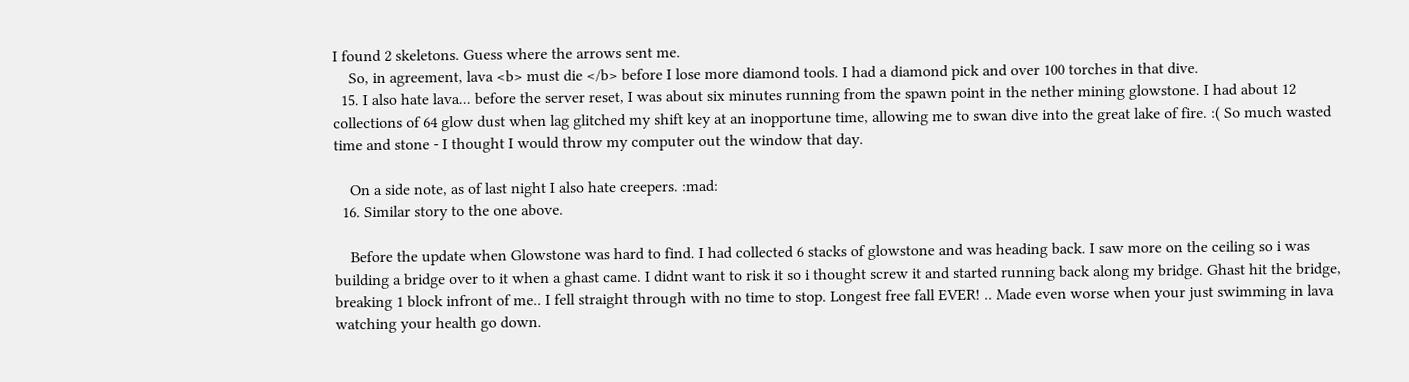I found 2 skeletons. Guess where the arrows sent me.
    So, in agreement, lava <b> must die </b> before I lose more diamond tools. I had a diamond pick and over 100 torches in that dive.
  15. I also hate lava... before the server reset, I was about six minutes running from the spawn point in the nether mining glowstone. I had about 12 collections of 64 glow dust when lag glitched my shift key at an inopportune time, allowing me to swan dive into the great lake of fire. :( So much wasted time and stone - I thought I would throw my computer out the window that day.

    On a side note, as of last night I also hate creepers. :mad:
  16. Similar story to the one above.

    Before the update when Glowstone was hard to find. I had collected 6 stacks of glowstone and was heading back. I saw more on the ceiling so i was building a bridge over to it when a ghast came. I didnt want to risk it so i thought screw it and started running back along my bridge. Ghast hit the bridge, breaking 1 block infront of me.. I fell straight through with no time to stop. Longest free fall EVER! .. Made even worse when your just swimming in lava watching your health go down.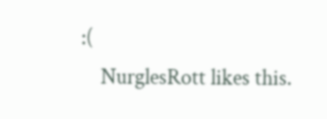:(
    NurglesRott likes this.